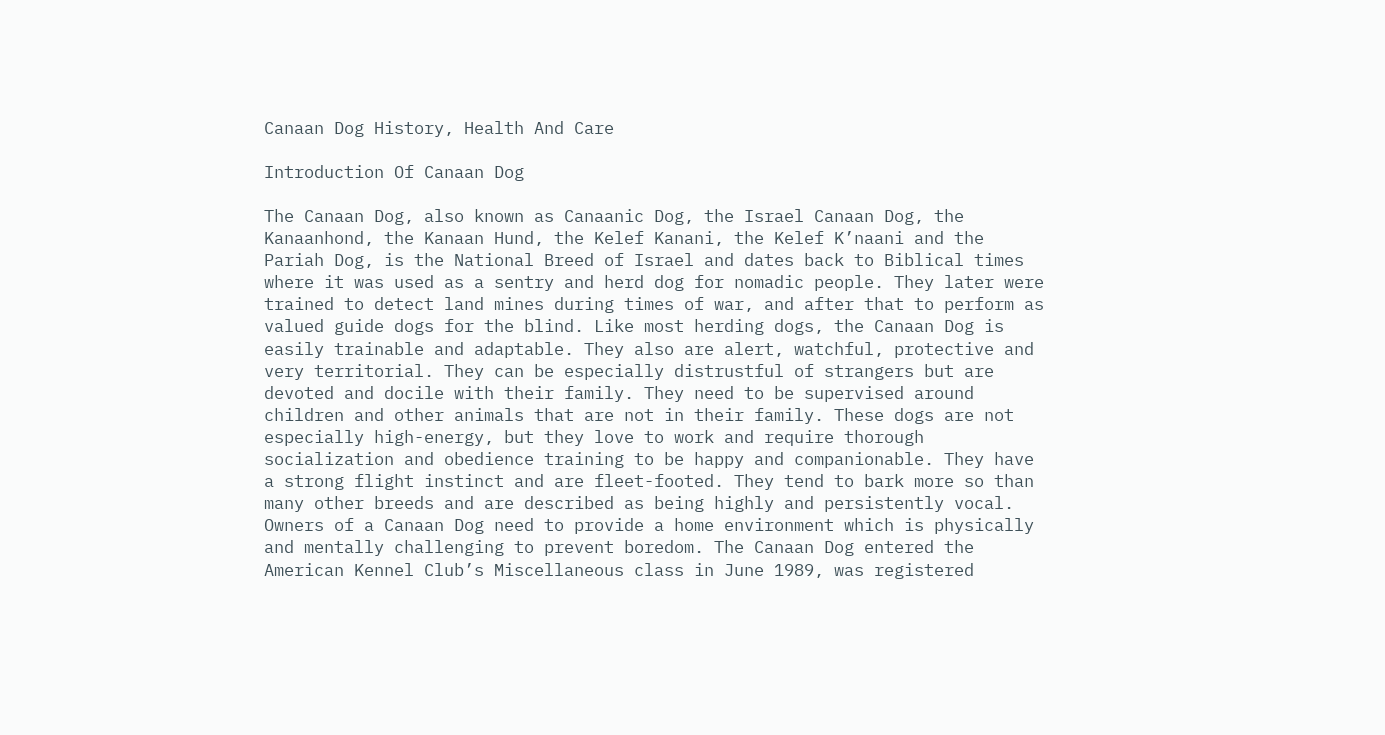Canaan Dog History, Health And Care

Introduction Of Canaan Dog

The Canaan Dog, also known as Canaanic Dog, the Israel Canaan Dog, the Kanaanhond, the Kanaan Hund, the Kelef Kanani, the Kelef K’naani and the Pariah Dog, is the National Breed of Israel and dates back to Biblical times where it was used as a sentry and herd dog for nomadic people. They later were trained to detect land mines during times of war, and after that to perform as valued guide dogs for the blind. Like most herding dogs, the Canaan Dog is easily trainable and adaptable. They also are alert, watchful, protective and very territorial. They can be especially distrustful of strangers but are devoted and docile with their family. They need to be supervised around children and other animals that are not in their family. These dogs are not especially high-energy, but they love to work and require thorough socialization and obedience training to be happy and companionable. They have a strong flight instinct and are fleet-footed. They tend to bark more so than many other breeds and are described as being highly and persistently vocal. Owners of a Canaan Dog need to provide a home environment which is physically and mentally challenging to prevent boredom. The Canaan Dog entered the American Kennel Club’s Miscellaneous class in June 1989, was registered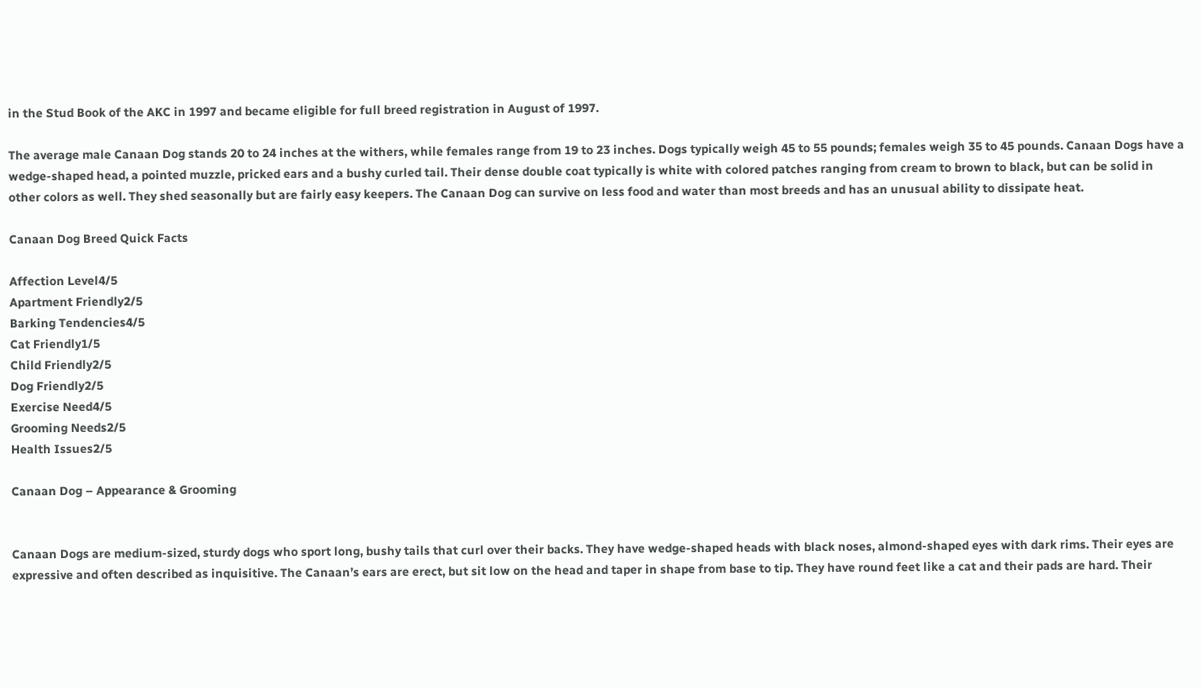in the Stud Book of the AKC in 1997 and became eligible for full breed registration in August of 1997.

The average male Canaan Dog stands 20 to 24 inches at the withers, while females range from 19 to 23 inches. Dogs typically weigh 45 to 55 pounds; females weigh 35 to 45 pounds. Canaan Dogs have a wedge-shaped head, a pointed muzzle, pricked ears and a bushy curled tail. Their dense double coat typically is white with colored patches ranging from cream to brown to black, but can be solid in other colors as well. They shed seasonally but are fairly easy keepers. The Canaan Dog can survive on less food and water than most breeds and has an unusual ability to dissipate heat.

Canaan Dog Breed Quick Facts

Affection Level4/5
Apartment Friendly2/5
Barking Tendencies4/5
Cat Friendly1/5
Child Friendly2/5
Dog Friendly2/5
Exercise Need4/5
Grooming Needs2/5
Health Issues2/5

Canaan Dog – Appearance & Grooming


Canaan Dogs are medium-sized, sturdy dogs who sport long, bushy tails that curl over their backs. They have wedge-shaped heads with black noses, almond-shaped eyes with dark rims. Their eyes are expressive and often described as inquisitive. The Canaan’s ears are erect, but sit low on the head and taper in shape from base to tip. They have round feet like a cat and their pads are hard. Their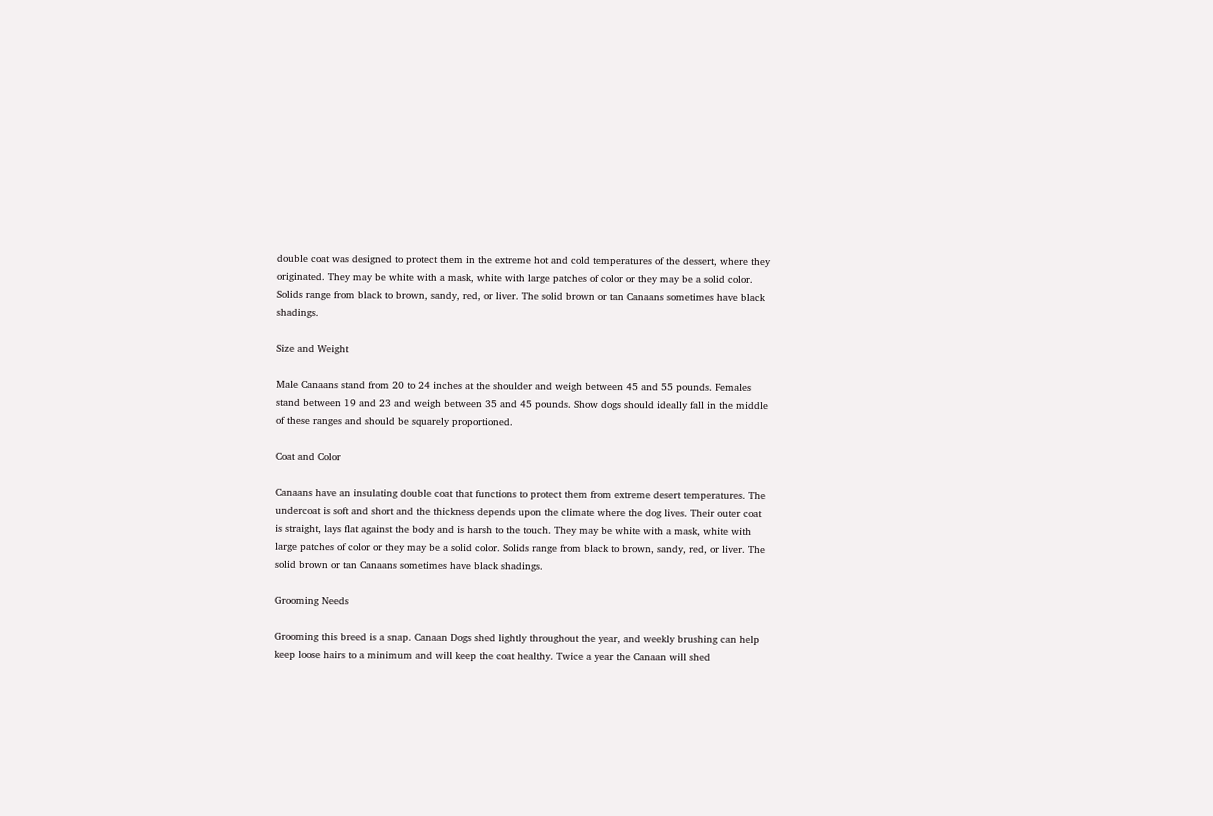double coat was designed to protect them in the extreme hot and cold temperatures of the dessert, where they originated. They may be white with a mask, white with large patches of color or they may be a solid color. Solids range from black to brown, sandy, red, or liver. The solid brown or tan Canaans sometimes have black shadings.

Size and Weight

Male Canaans stand from 20 to 24 inches at the shoulder and weigh between 45 and 55 pounds. Females stand between 19 and 23 and weigh between 35 and 45 pounds. Show dogs should ideally fall in the middle of these ranges and should be squarely proportioned.

Coat and Color

Canaans have an insulating double coat that functions to protect them from extreme desert temperatures. The undercoat is soft and short and the thickness depends upon the climate where the dog lives. Their outer coat is straight, lays flat against the body and is harsh to the touch. They may be white with a mask, white with large patches of color or they may be a solid color. Solids range from black to brown, sandy, red, or liver. The solid brown or tan Canaans sometimes have black shadings.

Grooming Needs

Grooming this breed is a snap. Canaan Dogs shed lightly throughout the year, and weekly brushing can help keep loose hairs to a minimum and will keep the coat healthy. Twice a year the Canaan will shed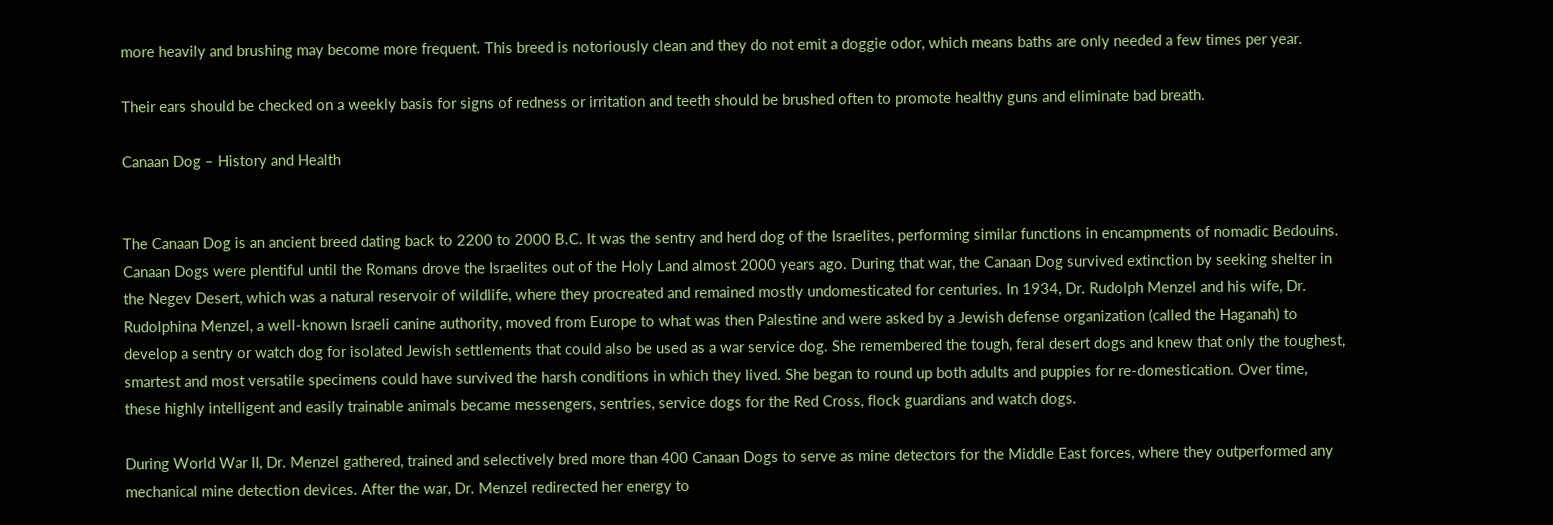more heavily and brushing may become more frequent. This breed is notoriously clean and they do not emit a doggie odor, which means baths are only needed a few times per year.

Their ears should be checked on a weekly basis for signs of redness or irritation and teeth should be brushed often to promote healthy guns and eliminate bad breath.

Canaan Dog – History and Health


The Canaan Dog is an ancient breed dating back to 2200 to 2000 B.C. It was the sentry and herd dog of the Israelites, performing similar functions in encampments of nomadic Bedouins. Canaan Dogs were plentiful until the Romans drove the Israelites out of the Holy Land almost 2000 years ago. During that war, the Canaan Dog survived extinction by seeking shelter in the Negev Desert, which was a natural reservoir of wildlife, where they procreated and remained mostly undomesticated for centuries. In 1934, Dr. Rudolph Menzel and his wife, Dr. Rudolphina Menzel, a well-known Israeli canine authority, moved from Europe to what was then Palestine and were asked by a Jewish defense organization (called the Haganah) to develop a sentry or watch dog for isolated Jewish settlements that could also be used as a war service dog. She remembered the tough, feral desert dogs and knew that only the toughest, smartest and most versatile specimens could have survived the harsh conditions in which they lived. She began to round up both adults and puppies for re-domestication. Over time, these highly intelligent and easily trainable animals became messengers, sentries, service dogs for the Red Cross, flock guardians and watch dogs.

During World War II, Dr. Menzel gathered, trained and selectively bred more than 400 Canaan Dogs to serve as mine detectors for the Middle East forces, where they outperformed any mechanical mine detection devices. After the war, Dr. Menzel redirected her energy to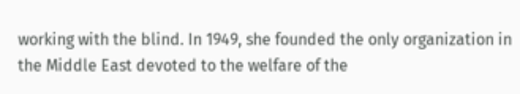working with the blind. In 1949, she founded the only organization in the Middle East devoted to the welfare of the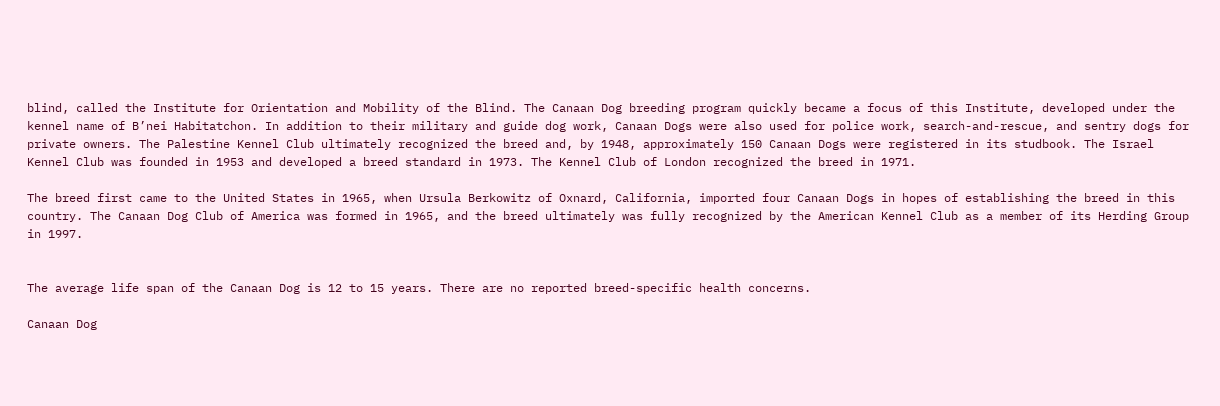blind, called the Institute for Orientation and Mobility of the Blind. The Canaan Dog breeding program quickly became a focus of this Institute, developed under the kennel name of B’nei Habitatchon. In addition to their military and guide dog work, Canaan Dogs were also used for police work, search-and-rescue, and sentry dogs for private owners. The Palestine Kennel Club ultimately recognized the breed and, by 1948, approximately 150 Canaan Dogs were registered in its studbook. The Israel Kennel Club was founded in 1953 and developed a breed standard in 1973. The Kennel Club of London recognized the breed in 1971.

The breed first came to the United States in 1965, when Ursula Berkowitz of Oxnard, California, imported four Canaan Dogs in hopes of establishing the breed in this country. The Canaan Dog Club of America was formed in 1965, and the breed ultimately was fully recognized by the American Kennel Club as a member of its Herding Group in 1997.


The average life span of the Canaan Dog is 12 to 15 years. There are no reported breed-specific health concerns.

Canaan Dog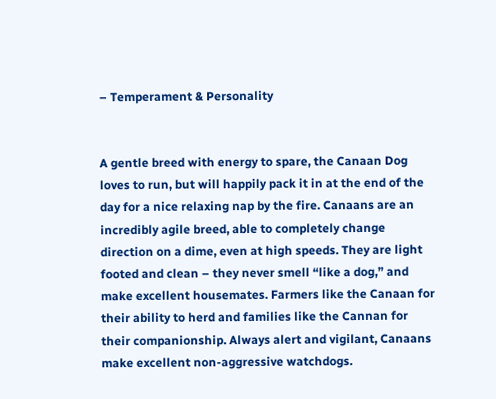– Temperament & Personality


A gentle breed with energy to spare, the Canaan Dog loves to run, but will happily pack it in at the end of the day for a nice relaxing nap by the fire. Canaans are an incredibly agile breed, able to completely change direction on a dime, even at high speeds. They are light footed and clean – they never smell “like a dog,” and make excellent housemates. Farmers like the Canaan for their ability to herd and families like the Cannan for their companionship. Always alert and vigilant, Canaans make excellent non-aggressive watchdogs.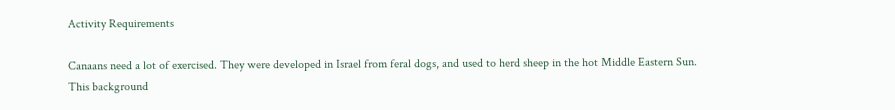Activity Requirements

Canaans need a lot of exercised. They were developed in Israel from feral dogs, and used to herd sheep in the hot Middle Eastern Sun. This background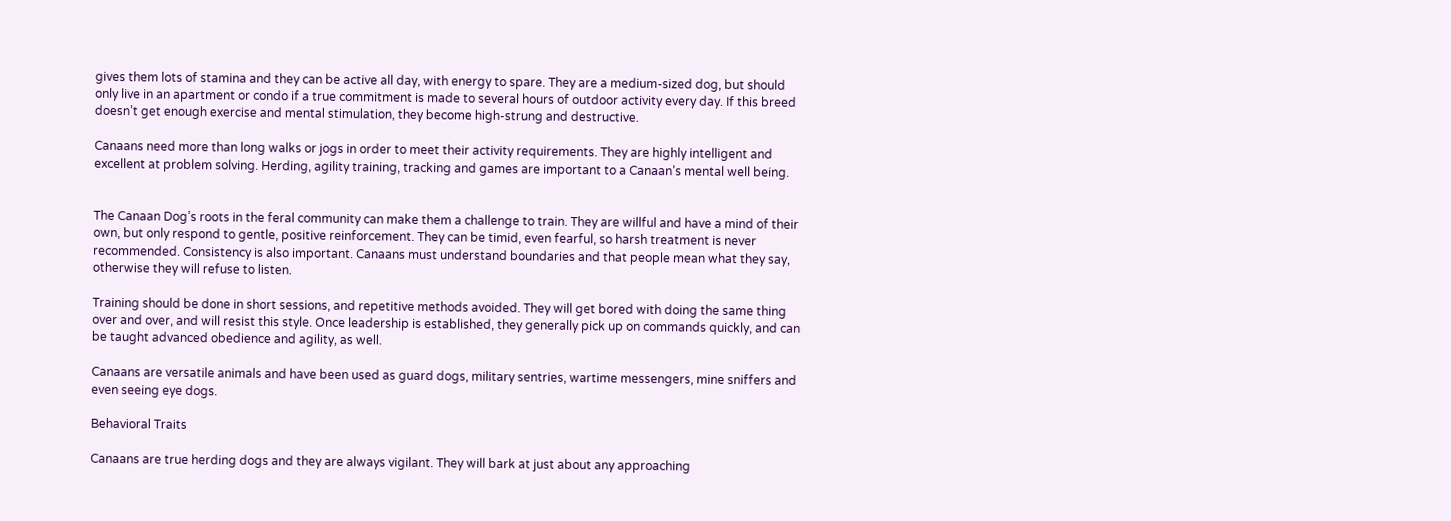gives them lots of stamina and they can be active all day, with energy to spare. They are a medium-sized dog, but should only live in an apartment or condo if a true commitment is made to several hours of outdoor activity every day. If this breed doesn’t get enough exercise and mental stimulation, they become high-strung and destructive.

Canaans need more than long walks or jogs in order to meet their activity requirements. They are highly intelligent and excellent at problem solving. Herding, agility training, tracking and games are important to a Canaan’s mental well being.


The Canaan Dog’s roots in the feral community can make them a challenge to train. They are willful and have a mind of their own, but only respond to gentle, positive reinforcement. They can be timid, even fearful, so harsh treatment is never recommended. Consistency is also important. Canaans must understand boundaries and that people mean what they say, otherwise they will refuse to listen.

Training should be done in short sessions, and repetitive methods avoided. They will get bored with doing the same thing over and over, and will resist this style. Once leadership is established, they generally pick up on commands quickly, and can be taught advanced obedience and agility, as well.

Canaans are versatile animals and have been used as guard dogs, military sentries, wartime messengers, mine sniffers and even seeing eye dogs.

Behavioral Traits

Canaans are true herding dogs and they are always vigilant. They will bark at just about any approaching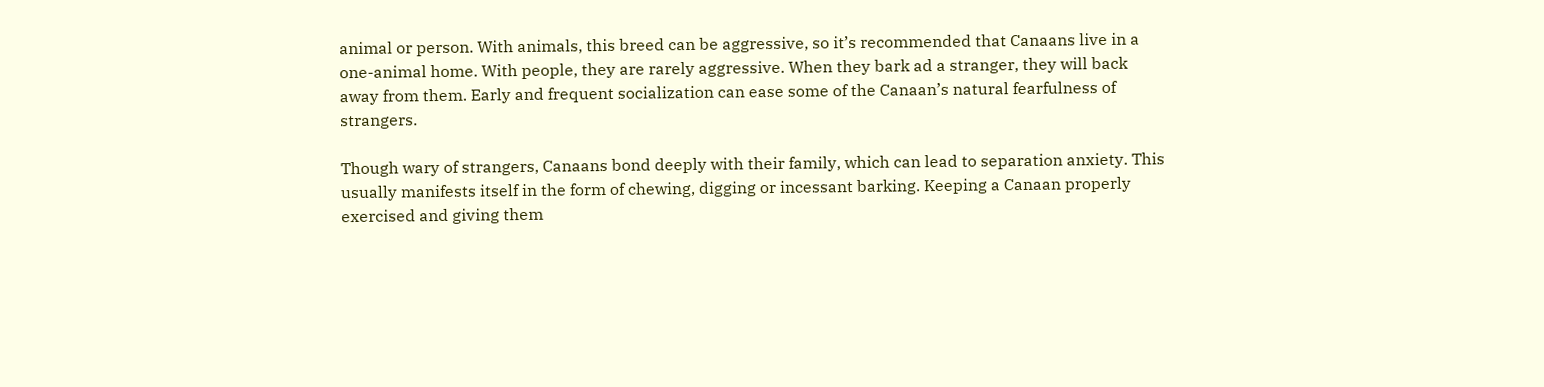animal or person. With animals, this breed can be aggressive, so it’s recommended that Canaans live in a one-animal home. With people, they are rarely aggressive. When they bark ad a stranger, they will back away from them. Early and frequent socialization can ease some of the Canaan’s natural fearfulness of strangers.

Though wary of strangers, Canaans bond deeply with their family, which can lead to separation anxiety. This usually manifests itself in the form of chewing, digging or incessant barking. Keeping a Canaan properly exercised and giving them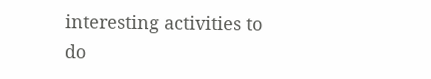interesting activities to do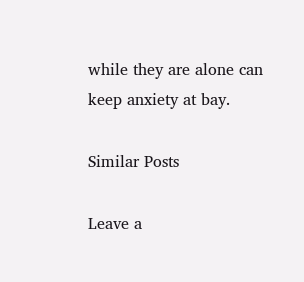while they are alone can keep anxiety at bay.

Similar Posts

Leave a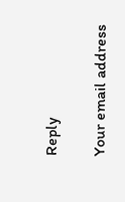Reply

Your email address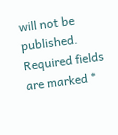will not be published. Required fields are marked *